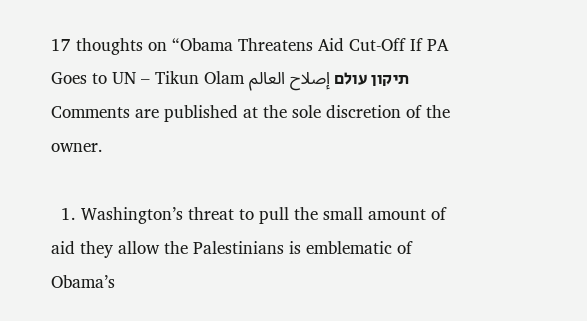17 thoughts on “Obama Threatens Aid Cut-Off If PA Goes to UN – Tikun Olam תיקון עולם إصلاح العالم
Comments are published at the sole discretion of the owner.

  1. Washington’s threat to pull the small amount of aid they allow the Palestinians is emblematic of Obama’s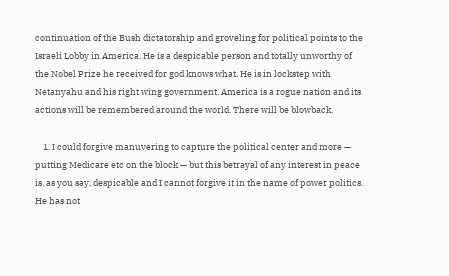continuation of the Bush dictatorship and groveling for political points to the Israeli Lobby in America. He is a despicable person and totally unworthy of the Nobel Prize he received for god knows what. He is in lockstep with Netanyahu and his right wing government. America is a rogue nation and its actions will be remembered around the world. There will be blowback.

    1. I could forgive manuvering to capture the political center and more — putting Medicare etc on the block — but this betrayal of any interest in peace is, as you say, despicable and I cannot forgive it in the name of power politics. He has not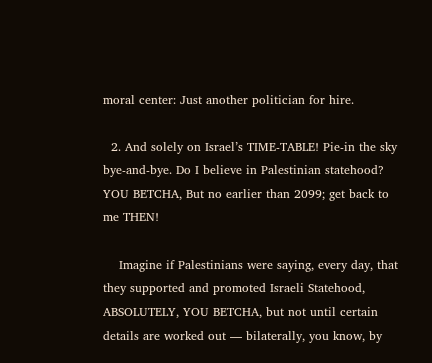moral center: Just another politician for hire.

  2. And solely on Israel’s TIME-TABLE! Pie-in the sky bye-and-bye. Do I believe in Palestinian statehood? YOU BETCHA, But no earlier than 2099; get back to me THEN!

    Imagine if Palestinians were saying, every day, that they supported and promoted Israeli Statehood, ABSOLUTELY, YOU BETCHA, but not until certain details are worked out — bilaterally, you know, by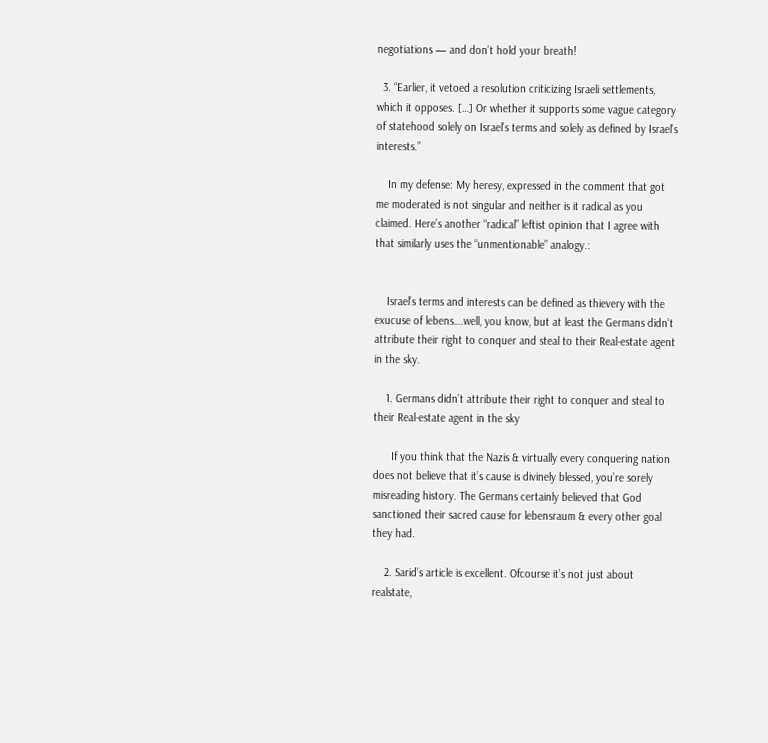negotiations — and don’t hold your breath!

  3. “Earlier, it vetoed a resolution criticizing Israeli settlements, which it opposes. […] Or whether it supports some vague category of statehood solely on Israel’s terms and solely as defined by Israel’s interests.”

    In my defense: My heresy, expressed in the comment that got me moderated is not singular and neither is it radical as you claimed. Here’s another “radical” leftist opinion that I agree with that similarly uses the “unmentionable” analogy.:


    Israel’s terms and interests can be defined as thievery with the exucuse of lebens….well, you know, but at least the Germans didn’t attribute their right to conquer and steal to their Real-estate agent in the sky.

    1. Germans didn’t attribute their right to conquer and steal to their Real-estate agent in the sky

      If you think that the Nazis & virtually every conquering nation does not believe that it’s cause is divinely blessed, you’re sorely misreading history. The Germans certainly believed that God sanctioned their sacred cause for lebensraum & every other goal they had.

    2. Sarid’s article is excellent. Ofcourse it’s not just about realstate,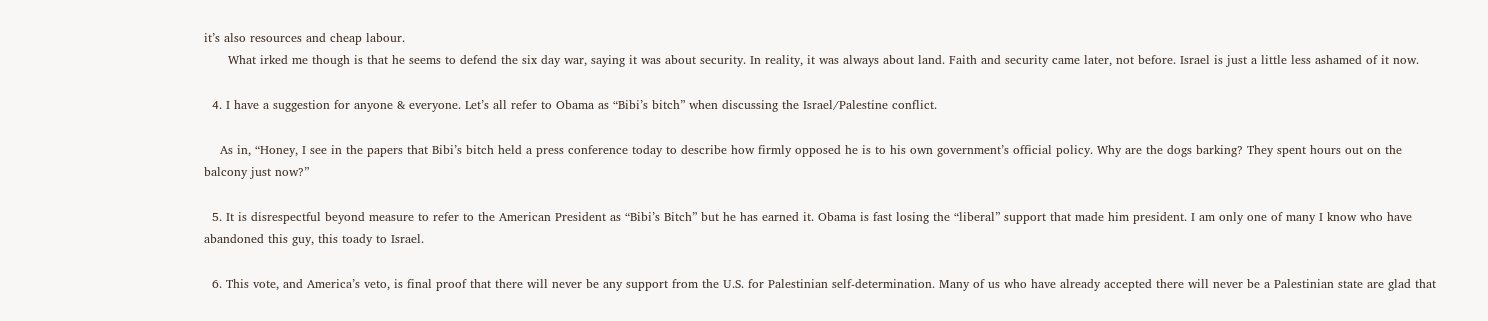it’s also resources and cheap labour.
      What irked me though is that he seems to defend the six day war, saying it was about security. In reality, it was always about land. Faith and security came later, not before. Israel is just a little less ashamed of it now.

  4. I have a suggestion for anyone & everyone. Let’s all refer to Obama as “Bibi’s bitch” when discussing the Israel/Palestine conflict.

    As in, “Honey, I see in the papers that Bibi’s bitch held a press conference today to describe how firmly opposed he is to his own government’s official policy. Why are the dogs barking? They spent hours out on the balcony just now?”

  5. It is disrespectful beyond measure to refer to the American President as “Bibi’s Bitch” but he has earned it. Obama is fast losing the “liberal” support that made him president. I am only one of many I know who have abandoned this guy, this toady to Israel.

  6. This vote, and America’s veto, is final proof that there will never be any support from the U.S. for Palestinian self-determination. Many of us who have already accepted there will never be a Palestinian state are glad that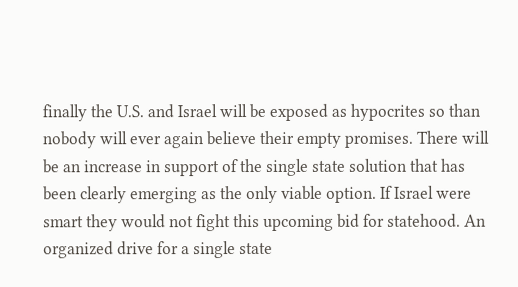finally the U.S. and Israel will be exposed as hypocrites so than nobody will ever again believe their empty promises. There will be an increase in support of the single state solution that has been clearly emerging as the only viable option. If Israel were smart they would not fight this upcoming bid for statehood. An organized drive for a single state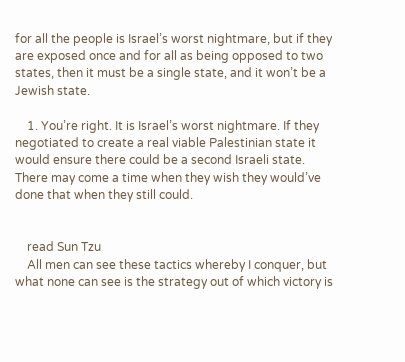for all the people is Israel’s worst nightmare, but if they are exposed once and for all as being opposed to two states, then it must be a single state, and it won’t be a Jewish state.

    1. You’re right. It is Israel’s worst nightmare. If they negotiated to create a real viable Palestinian state it would ensure there could be a second Israeli state. There may come a time when they wish they would’ve done that when they still could.


    read Sun Tzu
    All men can see these tactics whereby I conquer, but what none can see is the strategy out of which victory is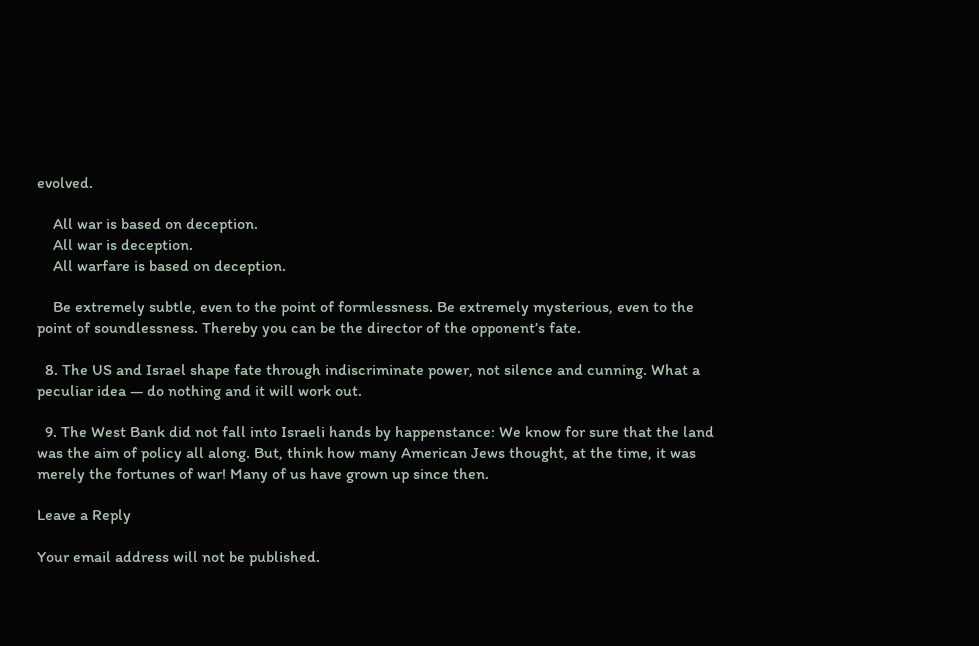evolved.

    All war is based on deception.
    All war is deception.
    All warfare is based on deception.

    Be extremely subtle, even to the point of formlessness. Be extremely mysterious, even to the point of soundlessness. Thereby you can be the director of the opponent’s fate.

  8. The US and Israel shape fate through indiscriminate power, not silence and cunning. What a peculiar idea — do nothing and it will work out.

  9. The West Bank did not fall into Israeli hands by happenstance: We know for sure that the land was the aim of policy all along. But, think how many American Jews thought, at the time, it was merely the fortunes of war! Many of us have grown up since then.

Leave a Reply

Your email address will not be published.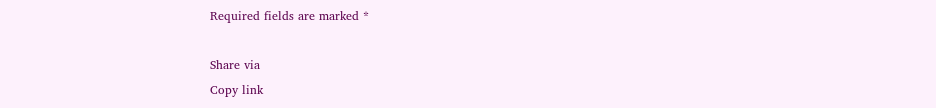Required fields are marked *

Share via
Copy link